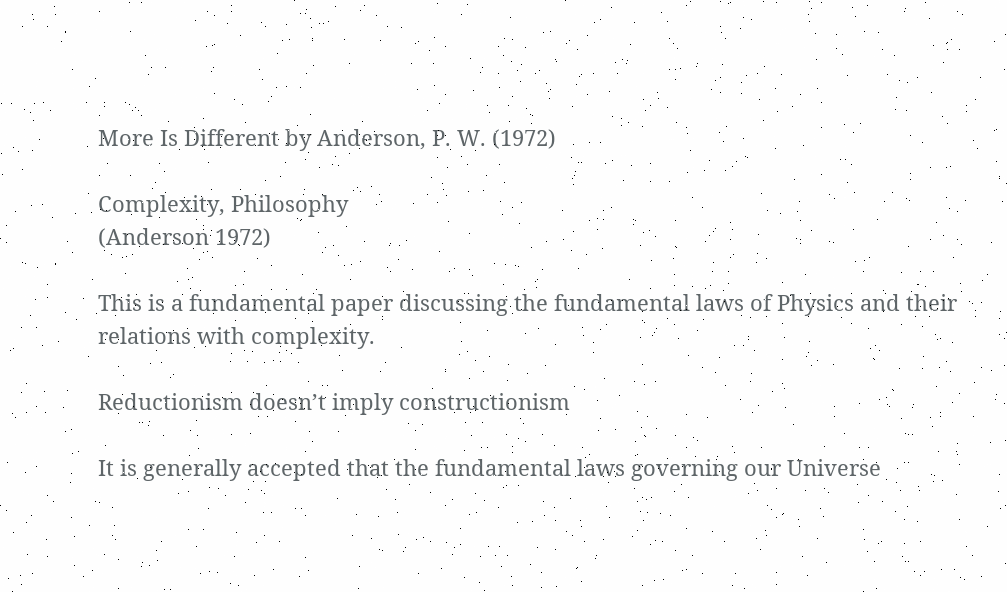More Is Different by Anderson, P. W. (1972)

Complexity, Philosophy
(Anderson 1972)

This is a fundamental paper discussing the fundamental laws of Physics and their relations with complexity.

Reductionism doesn’t imply constructionism

It is generally accepted that the fundamental laws governing our Universe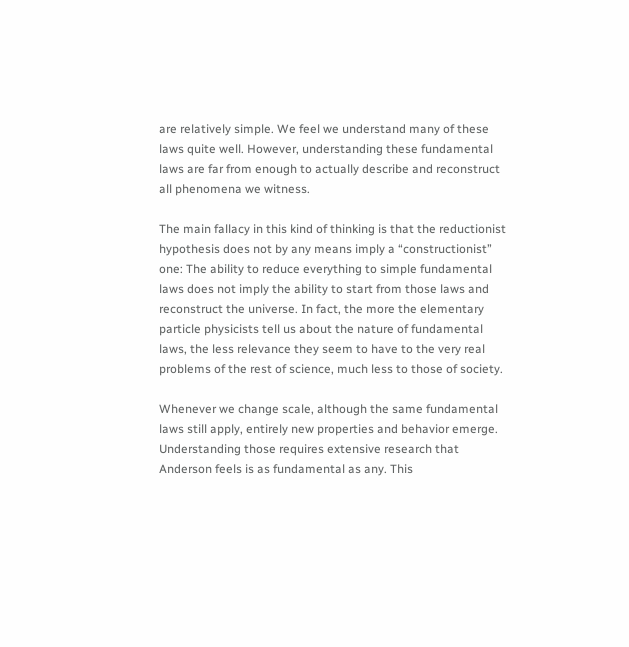are relatively simple. We feel we understand many of these laws quite well. However, understanding these fundamental laws are far from enough to actually describe and reconstruct all phenomena we witness.

The main fallacy in this kind of thinking is that the reductionist hypothesis does not by any means imply a “constructionist” one: The ability to reduce everything to simple fundamental laws does not imply the ability to start from those laws and reconstruct the universe. In fact, the more the elementary particle physicists tell us about the nature of fundamental laws, the less relevance they seem to have to the very real problems of the rest of science, much less to those of society.

Whenever we change scale, although the same fundamental laws still apply, entirely new properties and behavior emerge. Understanding those requires extensive research that Anderson feels is as fundamental as any. This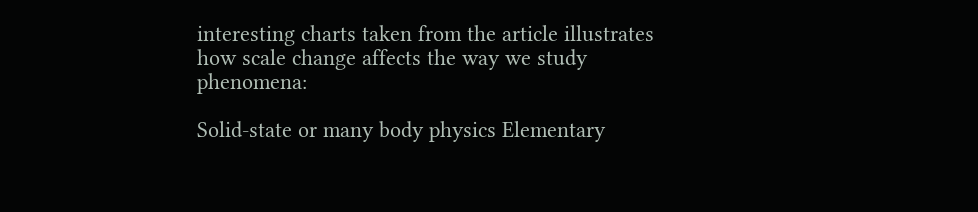interesting charts taken from the article illustrates how scale change affects the way we study phenomena:

Solid-state or many body physics Elementary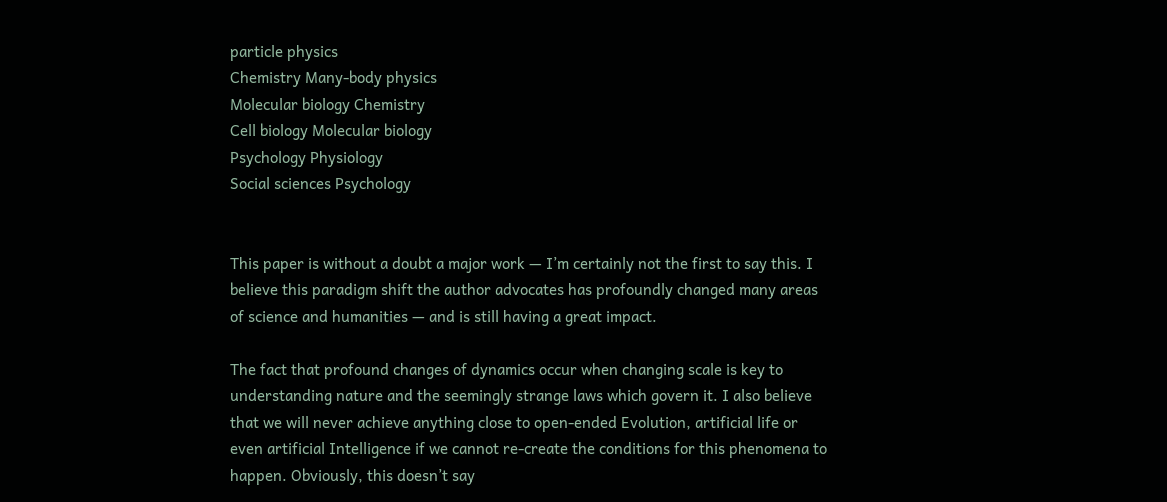particle physics
Chemistry Many-body physics
Molecular biology Chemistry
Cell biology Molecular biology
Psychology Physiology
Social sciences Psychology


This paper is without a doubt a major work — I’m certainly not the first to say this. I believe this paradigm shift the author advocates has profoundly changed many areas of science and humanities — and is still having a great impact.

The fact that profound changes of dynamics occur when changing scale is key to understanding nature and the seemingly strange laws which govern it. I also believe that we will never achieve anything close to open-ended Evolution, artificial life or even artificial Intelligence if we cannot re-create the conditions for this phenomena to happen. Obviously, this doesn’t say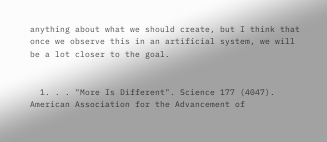anything about what we should create, but I think that once we observe this in an artificial system, we will be a lot closer to the goal.


  1. . . "More Is Different". Science 177 (4047). American Association for the Advancement of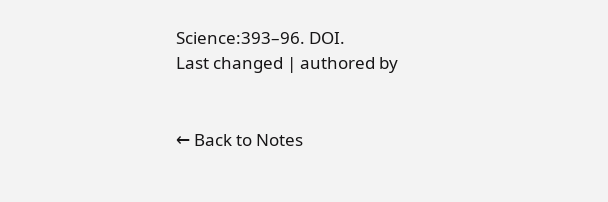Science:393–96. DOI.
Last changed | authored by


← Back to Notes